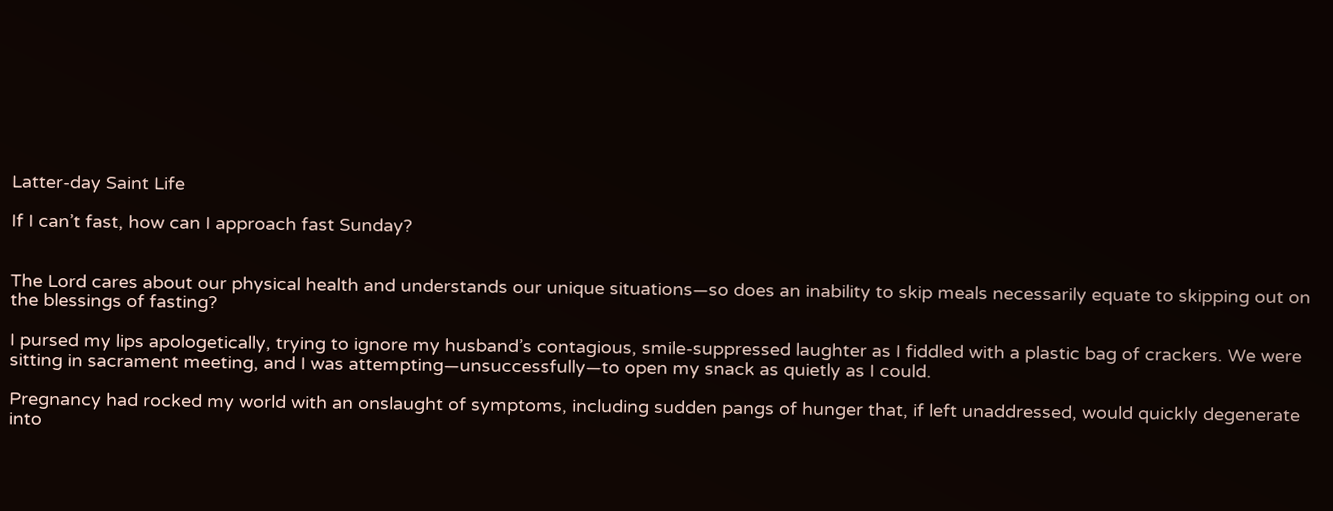Latter-day Saint Life

If I can’t fast, how can I approach fast Sunday?


The Lord cares about our physical health and understands our unique situations—so does an inability to skip meals necessarily equate to skipping out on the blessings of fasting?

I pursed my lips apologetically, trying to ignore my husband’s contagious, smile-suppressed laughter as I fiddled with a plastic bag of crackers. We were sitting in sacrament meeting, and I was attempting—unsuccessfully—to open my snack as quietly as I could.

Pregnancy had rocked my world with an onslaught of symptoms, including sudden pangs of hunger that, if left unaddressed, would quickly degenerate into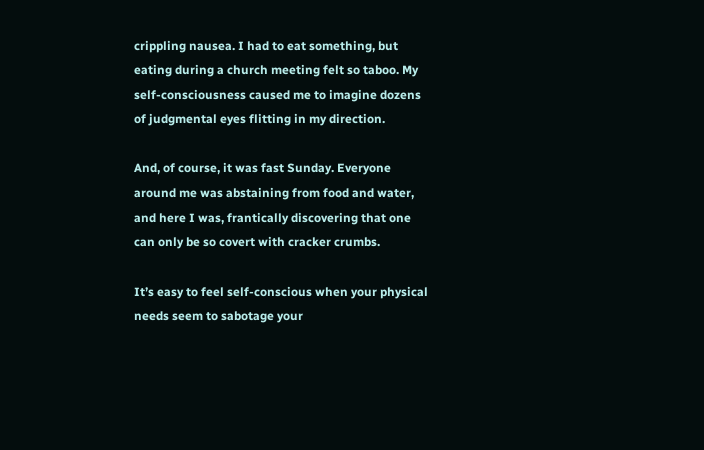crippling nausea. I had to eat something, but eating during a church meeting felt so taboo. My self-consciousness caused me to imagine dozens of judgmental eyes flitting in my direction.

And, of course, it was fast Sunday. Everyone around me was abstaining from food and water, and here I was, frantically discovering that one can only be so covert with cracker crumbs.

It’s easy to feel self-conscious when your physical needs seem to sabotage your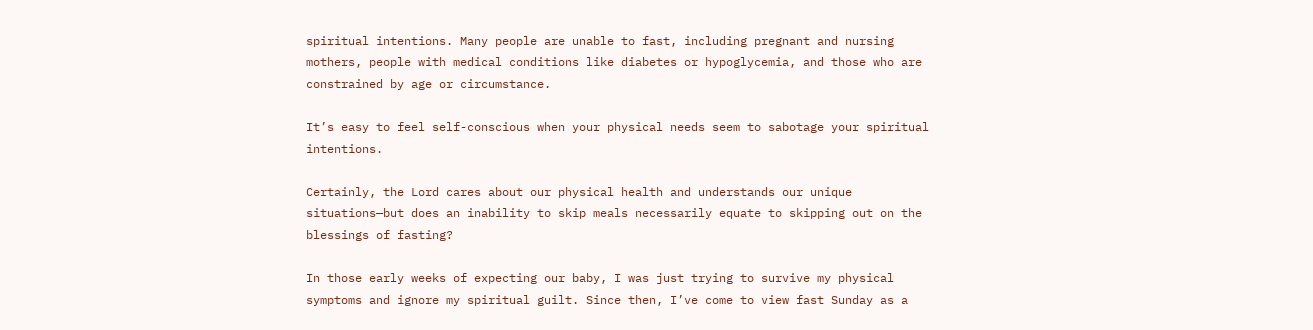spiritual intentions. Many people are unable to fast, including pregnant and nursing mothers, people with medical conditions like diabetes or hypoglycemia, and those who are constrained by age or circumstance.

It’s easy to feel self-conscious when your physical needs seem to sabotage your spiritual intentions.

Certainly, the Lord cares about our physical health and understands our unique situations—but does an inability to skip meals necessarily equate to skipping out on the blessings of fasting?

In those early weeks of expecting our baby, I was just trying to survive my physical symptoms and ignore my spiritual guilt. Since then, I’ve come to view fast Sunday as a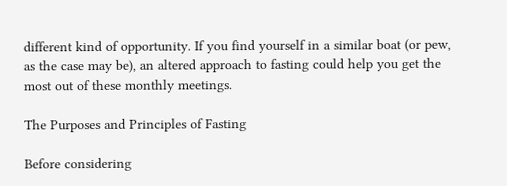different kind of opportunity. If you find yourself in a similar boat (or pew, as the case may be), an altered approach to fasting could help you get the most out of these monthly meetings.

The Purposes and Principles of Fasting

Before considering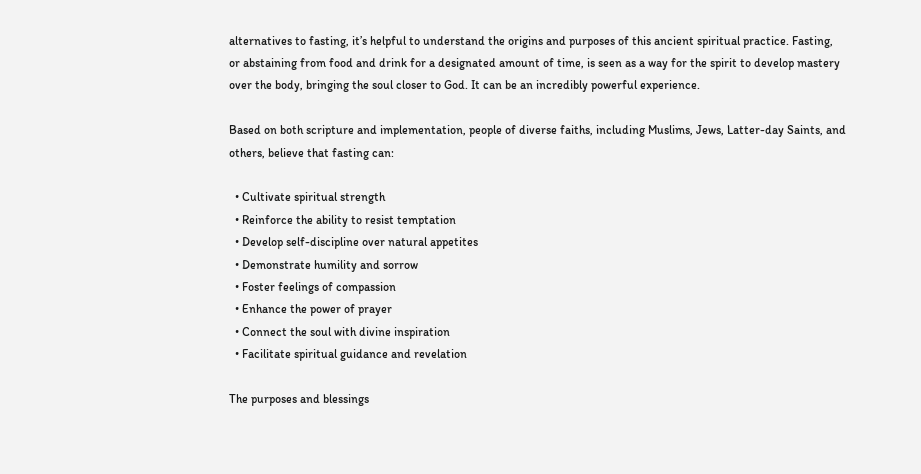alternatives to fasting, it’s helpful to understand the origins and purposes of this ancient spiritual practice. Fasting, or abstaining from food and drink for a designated amount of time, is seen as a way for the spirit to develop mastery over the body, bringing the soul closer to God. It can be an incredibly powerful experience.

Based on both scripture and implementation, people of diverse faiths, including Muslims, Jews, Latter-day Saints, and others, believe that fasting can:

  • Cultivate spiritual strength
  • Reinforce the ability to resist temptation
  • Develop self-discipline over natural appetites
  • Demonstrate humility and sorrow
  • Foster feelings of compassion
  • Enhance the power of prayer
  • Connect the soul with divine inspiration
  • Facilitate spiritual guidance and revelation

The purposes and blessings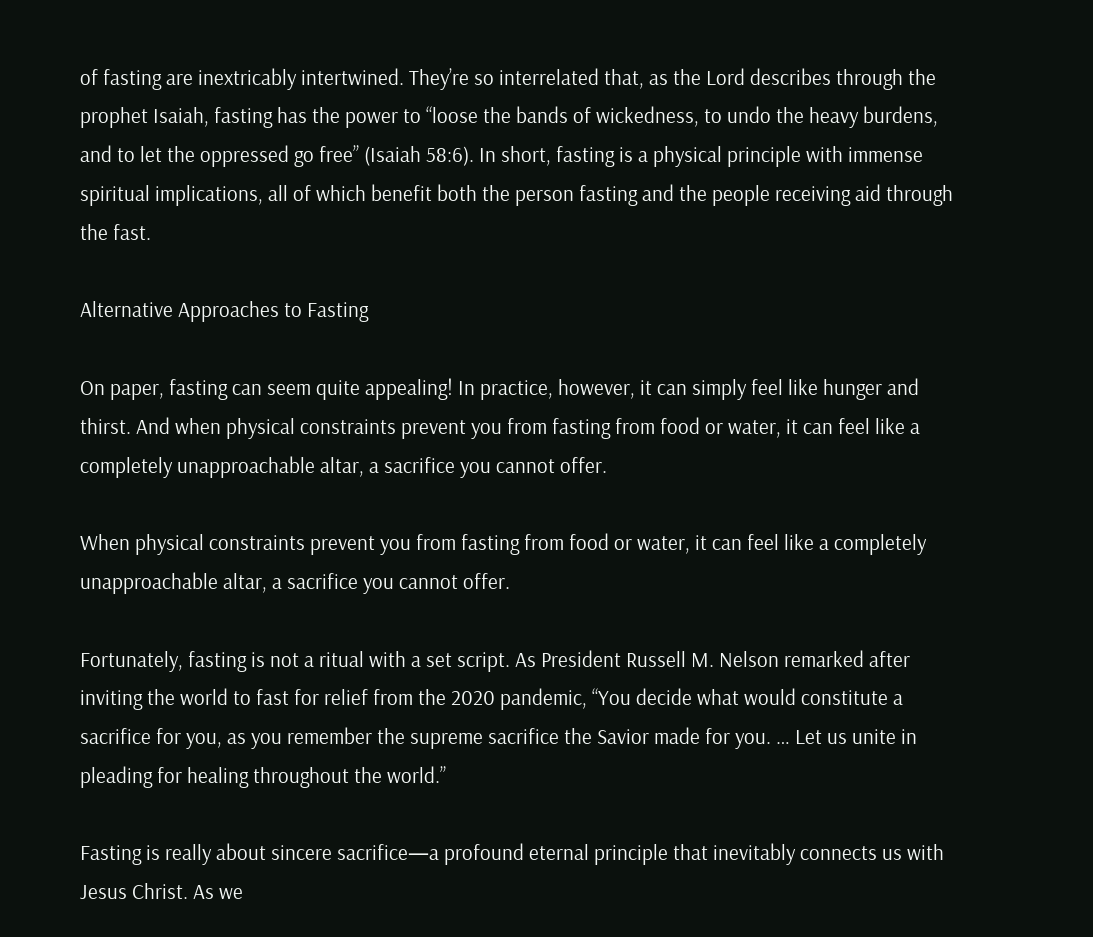of fasting are inextricably intertwined. They’re so interrelated that, as the Lord describes through the prophet Isaiah, fasting has the power to “loose the bands of wickedness, to undo the heavy burdens, and to let the oppressed go free” (Isaiah 58:6). In short, fasting is a physical principle with immense spiritual implications, all of which benefit both the person fasting and the people receiving aid through the fast.

Alternative Approaches to Fasting

On paper, fasting can seem quite appealing! In practice, however, it can simply feel like hunger and thirst. And when physical constraints prevent you from fasting from food or water, it can feel like a completely unapproachable altar, a sacrifice you cannot offer.

When physical constraints prevent you from fasting from food or water, it can feel like a completely unapproachable altar, a sacrifice you cannot offer.

Fortunately, fasting is not a ritual with a set script. As President Russell M. Nelson remarked after inviting the world to fast for relief from the 2020 pandemic, “You decide what would constitute a sacrifice for you, as you remember the supreme sacrifice the Savior made for you. … Let us unite in pleading for healing throughout the world.”

Fasting is really about sincere sacrifice—a profound eternal principle that inevitably connects us with Jesus Christ. As we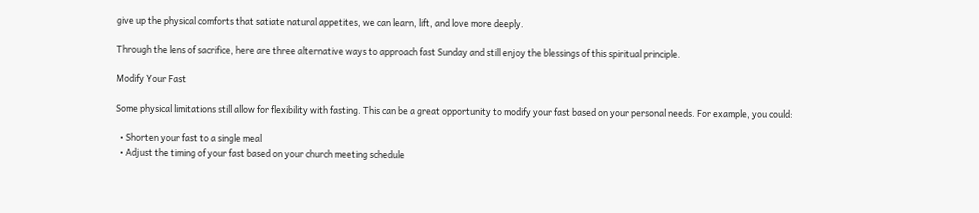give up the physical comforts that satiate natural appetites, we can learn, lift, and love more deeply.

Through the lens of sacrifice, here are three alternative ways to approach fast Sunday and still enjoy the blessings of this spiritual principle.

Modify Your Fast

Some physical limitations still allow for flexibility with fasting. This can be a great opportunity to modify your fast based on your personal needs. For example, you could:

  • Shorten your fast to a single meal
  • Adjust the timing of your fast based on your church meeting schedule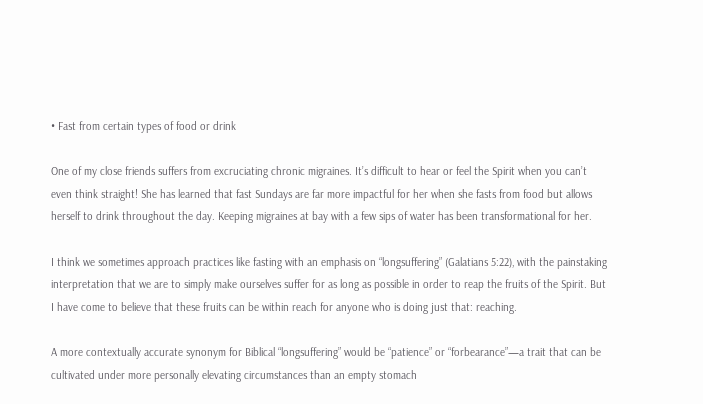• Fast from certain types of food or drink

One of my close friends suffers from excruciating chronic migraines. It’s difficult to hear or feel the Spirit when you can’t even think straight! She has learned that fast Sundays are far more impactful for her when she fasts from food but allows herself to drink throughout the day. Keeping migraines at bay with a few sips of water has been transformational for her.

I think we sometimes approach practices like fasting with an emphasis on “longsuffering” (Galatians 5:22), with the painstaking interpretation that we are to simply make ourselves suffer for as long as possible in order to reap the fruits of the Spirit. But I have come to believe that these fruits can be within reach for anyone who is doing just that: reaching.

A more contextually accurate synonym for Biblical “longsuffering” would be “patience” or “forbearance”—a trait that can be cultivated under more personally elevating circumstances than an empty stomach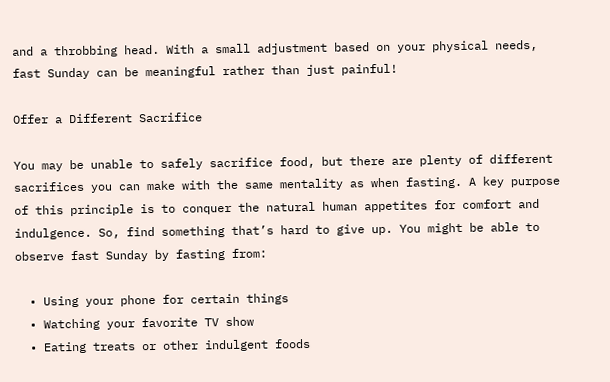and a throbbing head. With a small adjustment based on your physical needs, fast Sunday can be meaningful rather than just painful!

Offer a Different Sacrifice

You may be unable to safely sacrifice food, but there are plenty of different sacrifices you can make with the same mentality as when fasting. A key purpose of this principle is to conquer the natural human appetites for comfort and indulgence. So, find something that’s hard to give up. You might be able to observe fast Sunday by fasting from:

  • Using your phone for certain things
  • Watching your favorite TV show
  • Eating treats or other indulgent foods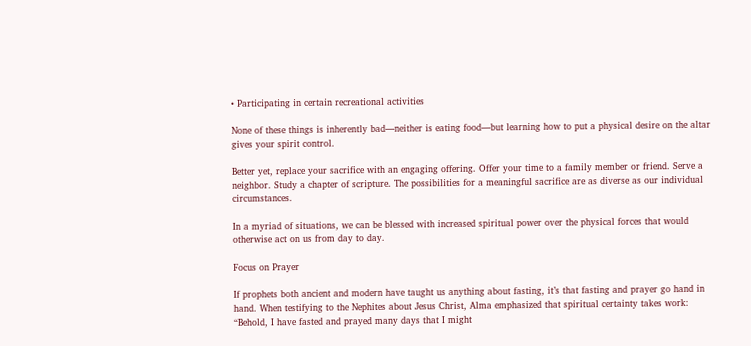• Participating in certain recreational activities

None of these things is inherently bad—neither is eating food—but learning how to put a physical desire on the altar gives your spirit control.

Better yet, replace your sacrifice with an engaging offering. Offer your time to a family member or friend. Serve a neighbor. Study a chapter of scripture. The possibilities for a meaningful sacrifice are as diverse as our individual circumstances.

In a myriad of situations, we can be blessed with increased spiritual power over the physical forces that would otherwise act on us from day to day.

Focus on Prayer

If prophets both ancient and modern have taught us anything about fasting, it’s that fasting and prayer go hand in hand. When testifying to the Nephites about Jesus Christ, Alma emphasized that spiritual certainty takes work: “Behold, I have fasted and prayed many days that I might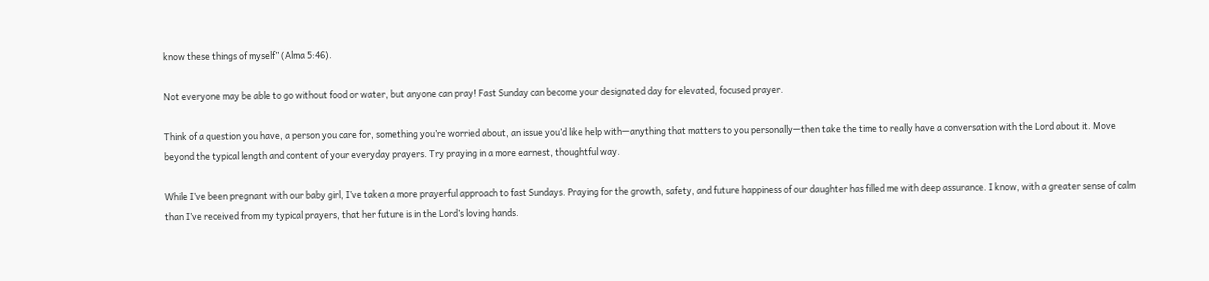know these things of myself” (Alma 5:46).

Not everyone may be able to go without food or water, but anyone can pray! Fast Sunday can become your designated day for elevated, focused prayer.

Think of a question you have, a person you care for, something you’re worried about, an issue you’d like help with—anything that matters to you personally—then take the time to really have a conversation with the Lord about it. Move beyond the typical length and content of your everyday prayers. Try praying in a more earnest, thoughtful way.

While I’ve been pregnant with our baby girl, I’ve taken a more prayerful approach to fast Sundays. Praying for the growth, safety, and future happiness of our daughter has filled me with deep assurance. I know, with a greater sense of calm than I’ve received from my typical prayers, that her future is in the Lord’s loving hands.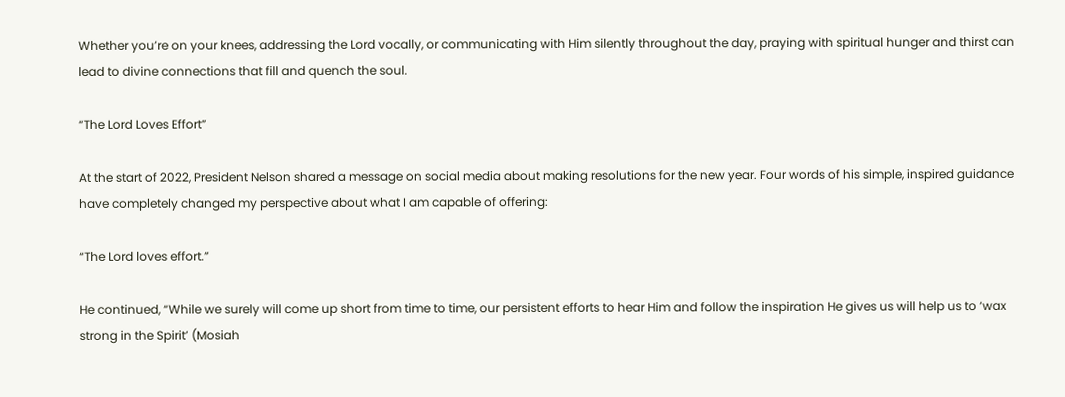Whether you’re on your knees, addressing the Lord vocally, or communicating with Him silently throughout the day, praying with spiritual hunger and thirst can lead to divine connections that fill and quench the soul.

“The Lord Loves Effort”

At the start of 2022, President Nelson shared a message on social media about making resolutions for the new year. Four words of his simple, inspired guidance have completely changed my perspective about what I am capable of offering:

“The Lord loves effort.”

He continued, “While we surely will come up short from time to time, our persistent efforts to hear Him and follow the inspiration He gives us will help us to ‘wax strong in the Spirit’ (Mosiah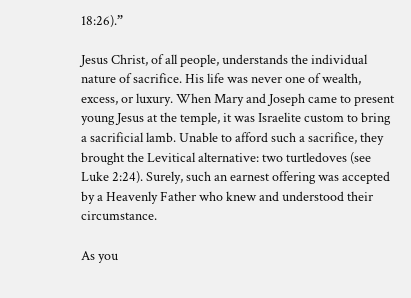18:26).”

Jesus Christ, of all people, understands the individual nature of sacrifice. His life was never one of wealth, excess, or luxury. When Mary and Joseph came to present young Jesus at the temple, it was Israelite custom to bring a sacrificial lamb. Unable to afford such a sacrifice, they brought the Levitical alternative: two turtledoves (see Luke 2:24). Surely, such an earnest offering was accepted by a Heavenly Father who knew and understood their circumstance.

As you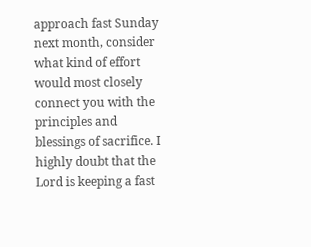approach fast Sunday next month, consider what kind of effort would most closely connect you with the principles and blessings of sacrifice. I highly doubt that the Lord is keeping a fast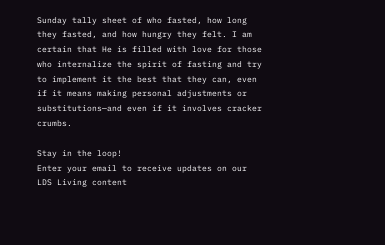Sunday tally sheet of who fasted, how long they fasted, and how hungry they felt. I am certain that He is filled with love for those who internalize the spirit of fasting and try to implement it the best that they can, even if it means making personal adjustments or substitutions—and even if it involves cracker crumbs.

Stay in the loop!
Enter your email to receive updates on our LDS Living content